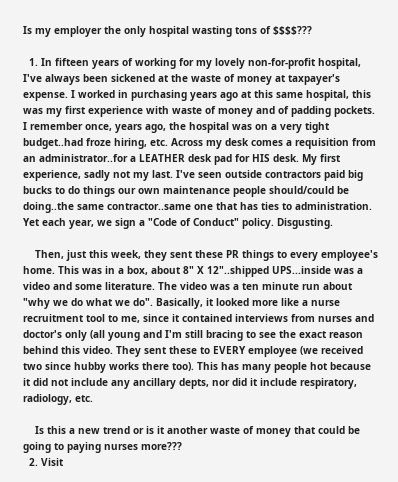Is my employer the only hospital wasting tons of $$$$???

  1. In fifteen years of working for my lovely non-for-profit hospital, I've always been sickened at the waste of money at taxpayer's expense. I worked in purchasing years ago at this same hospital, this was my first experience with waste of money and of padding pockets. I remember once, years ago, the hospital was on a very tight budget..had froze hiring, etc. Across my desk comes a requisition from an administrator..for a LEATHER desk pad for HIS desk. My first experience, sadly not my last. I've seen outside contractors paid big bucks to do things our own maintenance people should/could be doing..the same contractor..same one that has ties to administration. Yet each year, we sign a "Code of Conduct" policy. Disgusting.

    Then, just this week, they sent these PR things to every employee's home. This was in a box, about 8" X 12"..shipped UPS...inside was a video and some literature. The video was a ten minute run about "why we do what we do". Basically, it looked more like a nurse recruitment tool to me, since it contained interviews from nurses and doctor's only (all young and I'm still bracing to see the exact reason behind this video. They sent these to EVERY employee (we received two since hubby works there too). This has many people hot because it did not include any ancillary depts, nor did it include respiratory, radiology, etc.

    Is this a new trend or is it another waste of money that could be going to paying nurses more???
  2. Visit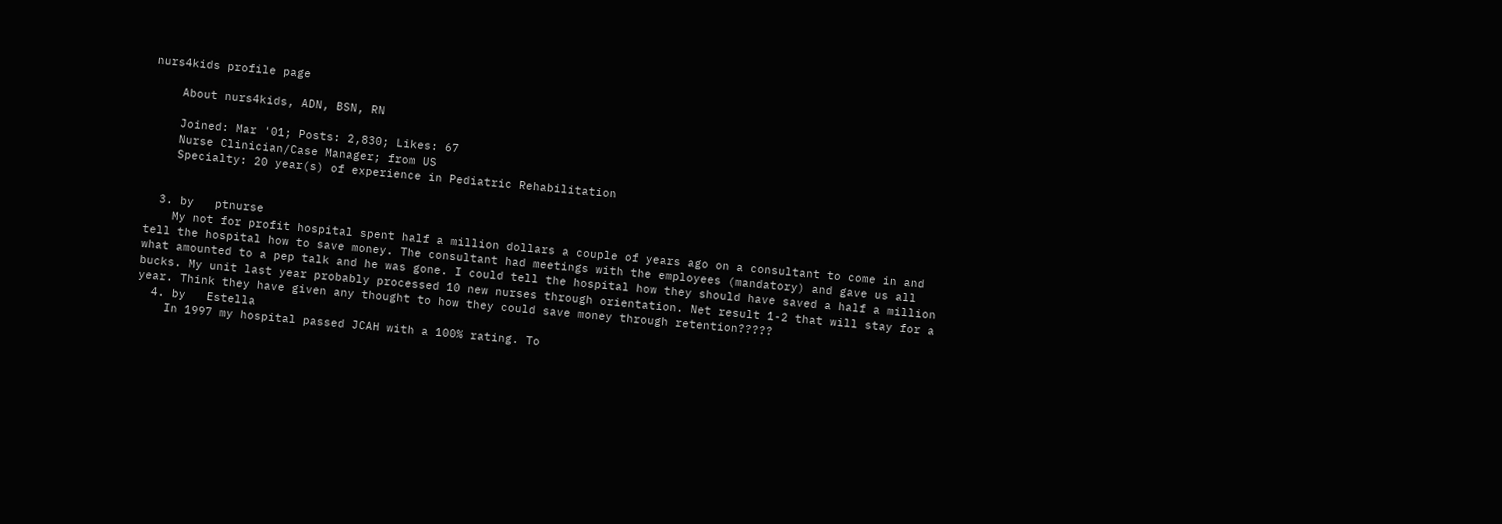nurs4kids profile page

    About nurs4kids, ADN, BSN, RN

    Joined: Mar '01; Posts: 2,830; Likes: 67
    Nurse Clinician/Case Manager; from US
    Specialty: 20 year(s) of experience in Pediatric Rehabilitation


  3. by   ptnurse
    My not for profit hospital spent half a million dollars a couple of years ago on a consultant to come in and tell the hospital how to save money. The consultant had meetings with the employees (mandatory) and gave us all what amounted to a pep talk and he was gone. I could tell the hospital how they should have saved a half a million bucks. My unit last year probably processed 10 new nurses through orientation. Net result 1-2 that will stay for a year. Think they have given any thought to how they could save money through retention?????
  4. by   Estella
    In 1997 my hospital passed JCAH with a 100% rating. To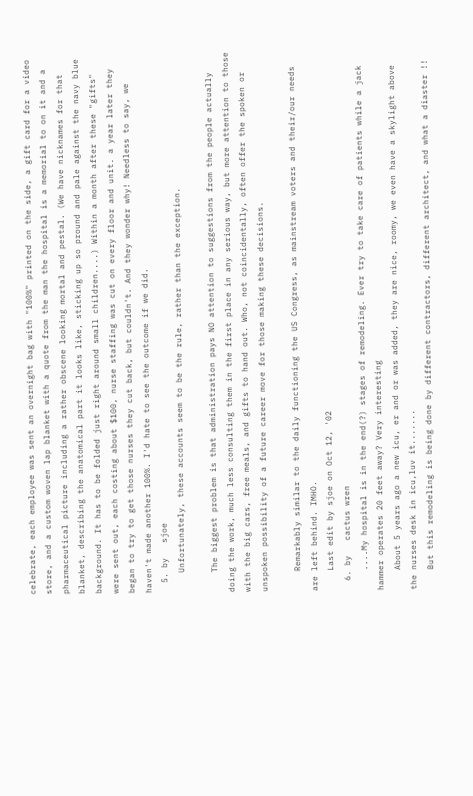celebrate, each employee was sent an overnight bag with "100%" printed on the side, a gift card for a video store, and a custom woven lap blanket with a quote from the man the hospital is a memorial to on it and a pharmaceutical picture including a rather obscene looking mortal and pestal. (We have nicknames for that blanket, describing the anatomical part it looks like, sticking up so pround and pale against the navy blue background. It has to be folded just right around small children....) Within a month after these "gifts" were sent out, each costing about $100, nurse staffing was cut on every floor and unit. a year later they began to try to get those nurses they cut back, but couldn't. And they wonder why! Needless to say, we haven't made another 100%. I'd hate to see the outcome if we did.
  5. by   sjoe
    Unfortunately, these accounts seem to be the rule, rather than the exception.

    The biggest problem is that administration pays NO attention to suggestions from the people actually doing the work, much less consulting them in the first place in any serious way, but more attention to those with the big cars, free meals, and gifts to hand out. Who, not coincidentally, often offer the spoken or unspoken possibility of a future career move for those making these decisions.

    Remarkably similar to the daily functioning the US Congress, as mainstream voters and their/our needs are left behind. IMHO.
    Last edit by sjoe on Oct 12, '02
  6. by   cactus wren
    ....My hospital is in the end(?) stages of remodeling. Ever try to take care of patients while a jack hammer operates 20 feet away? Very interesting
    About 5 years ago a new icu, er and or was added, they are nice, roomy, we even have a skylight above the nurses desk in icu,luv it.......
    But this remodeling is being done by different contractors, different architect, and what a diaster !!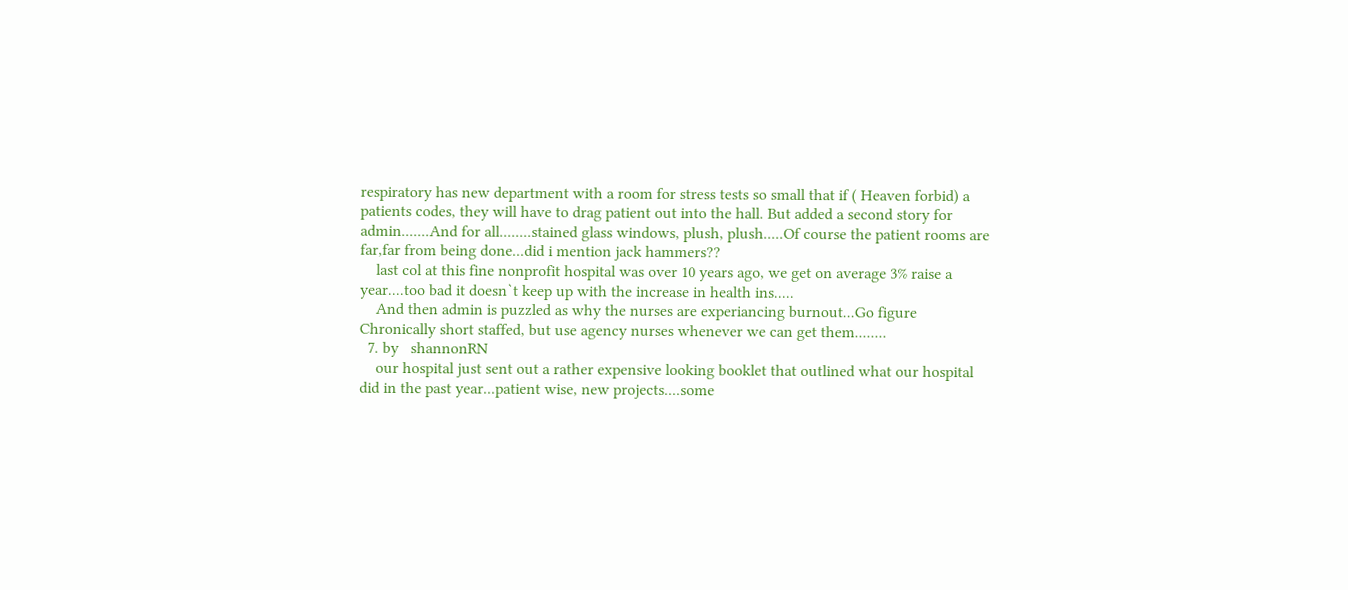respiratory has new department with a room for stress tests so small that if ( Heaven forbid) a patients codes, they will have to drag patient out into the hall. But added a second story for admin.......And for all........stained glass windows, plush, plush.....Of course the patient rooms are far,far from being done...did i mention jack hammers??
    last col at this fine nonprofit hospital was over 10 years ago, we get on average 3% raise a year....too bad it doesn`t keep up with the increase in health ins.....
    And then admin is puzzled as why the nurses are experiancing burnout...Go figure Chronically short staffed, but use agency nurses whenever we can get them........
  7. by   shannonRN
    our hospital just sent out a rather expensive looking booklet that outlined what our hospital did in the past year...patient wise, new projects....some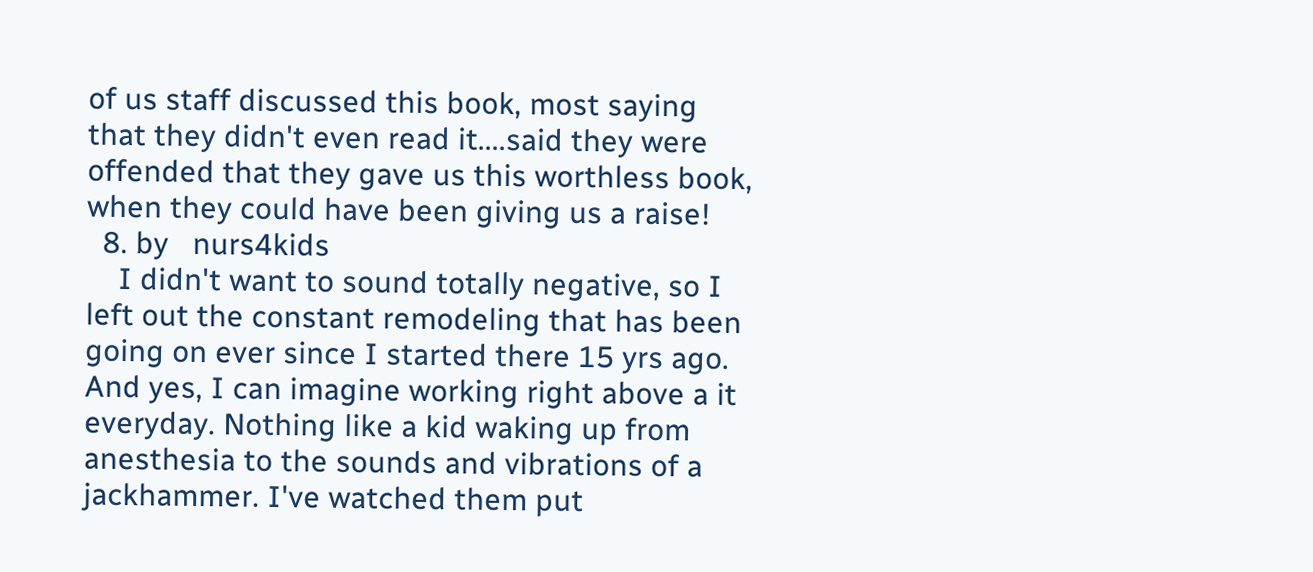of us staff discussed this book, most saying that they didn't even read it....said they were offended that they gave us this worthless book, when they could have been giving us a raise!
  8. by   nurs4kids
    I didn't want to sound totally negative, so I left out the constant remodeling that has been going on ever since I started there 15 yrs ago. And yes, I can imagine working right above a it everyday. Nothing like a kid waking up from anesthesia to the sounds and vibrations of a jackhammer. I've watched them put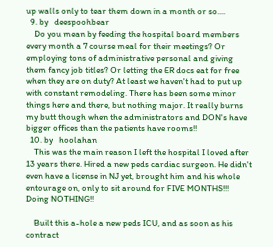up walls only to tear them down in a month or so....
  9. by   deespoohbear
    Do you mean by feeding the hospital board members every month a 7 course meal for their meetings? Or employing tons of administrative personal and giving them fancy job titles? Or letting the ER docs eat for free when they are on duty? At least we haven't had to put up with constant remodeling. There has been some minor things here and there, but nothing major. It really burns my butt though when the administrators and DON's have bigger offices than the patients have rooms!!
  10. by   hoolahan
    This was the main reason I left the hospital I loved after 13 years there. Hired a new peds cardiac surgeon. He didn't even have a license in NJ yet, brought him and his whole entourage on, only to sit around for FIVE MONTHS!!! Doing NOTHING!!

    Built this a-hole a new peds ICU, and as soon as his contract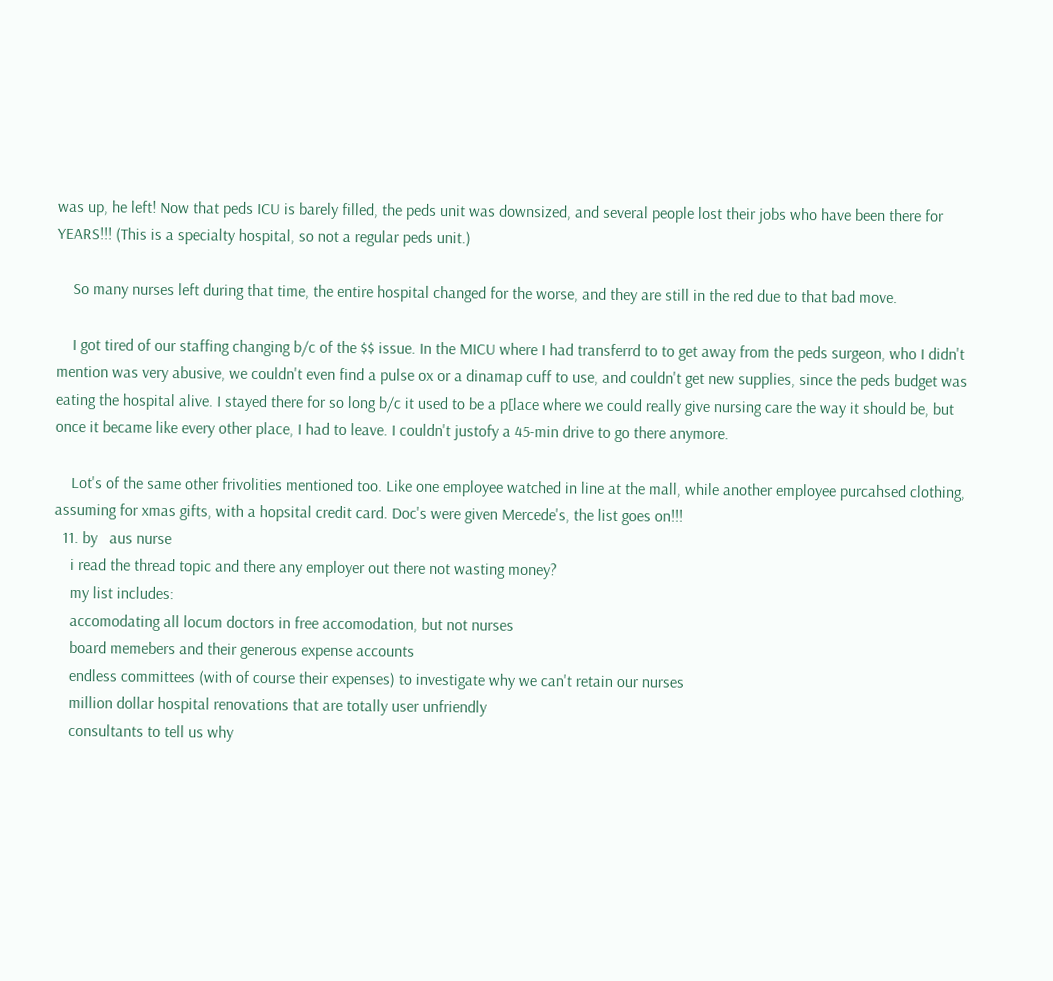was up, he left! Now that peds ICU is barely filled, the peds unit was downsized, and several people lost their jobs who have been there for YEARS!!! (This is a specialty hospital, so not a regular peds unit.)

    So many nurses left during that time, the entire hospital changed for the worse, and they are still in the red due to that bad move.

    I got tired of our staffing changing b/c of the $$ issue. In the MICU where I had transferrd to to get away from the peds surgeon, who I didn't mention was very abusive, we couldn't even find a pulse ox or a dinamap cuff to use, and couldn't get new supplies, since the peds budget was eating the hospital alive. I stayed there for so long b/c it used to be a p[lace where we could really give nursing care the way it should be, but once it became like every other place, I had to leave. I couldn't justofy a 45-min drive to go there anymore.

    Lot's of the same other frivolities mentioned too. Like one employee watched in line at the mall, while another employee purcahsed clothing, assuming for xmas gifts, with a hopsital credit card. Doc's were given Mercede's, the list goes on!!!
  11. by   aus nurse
    i read the thread topic and there any employer out there not wasting money?
    my list includes:
    accomodating all locum doctors in free accomodation, but not nurses
    board memebers and their generous expense accounts
    endless committees (with of course their expenses) to investigate why we can't retain our nurses
    million dollar hospital renovations that are totally user unfriendly
    consultants to tell us why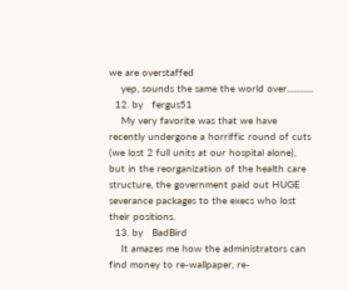we are overstaffed
    yep, sounds the same the world over.............
  12. by   fergus51
    My very favorite was that we have recently undergone a horriffic round of cuts (we lost 2 full units at our hospital alone), but in the reorganization of the health care structure, the government paid out HUGE severance packages to the execs who lost their positions.
  13. by   BadBird
    It amazes me how the administrators can find money to re-wallpaper, re-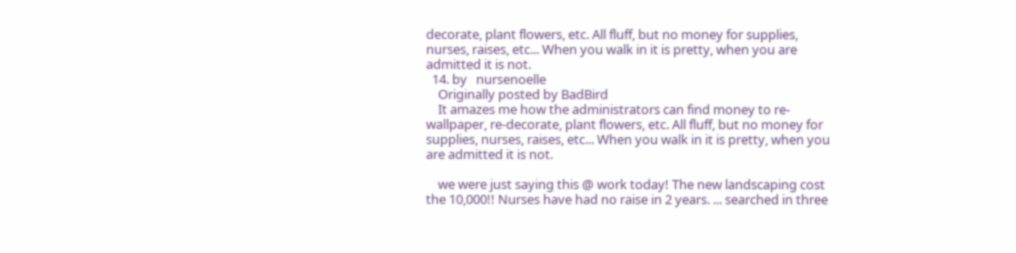decorate, plant flowers, etc. All fluff, but no money for supplies, nurses, raises, etc... When you walk in it is pretty, when you are admitted it is not.
  14. by   nursenoelle
    Originally posted by BadBird
    It amazes me how the administrators can find money to re-wallpaper, re-decorate, plant flowers, etc. All fluff, but no money for supplies, nurses, raises, etc... When you walk in it is pretty, when you are admitted it is not.

    we were just saying this @ work today! The new landscaping cost the 10,000!! Nurses have had no raise in 2 years. ... searched in three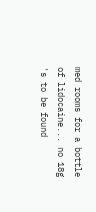med rooms for a bottle of lidocaine... no 18g 's to be found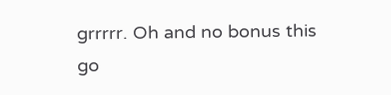grrrrr. Oh and no bonus this go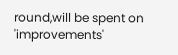round,will be spent on 'improvements'